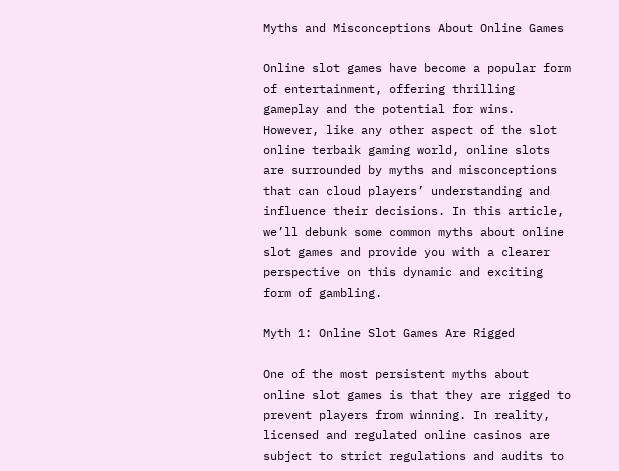Myths and Misconceptions About Online Games

Online slot games have become a popular form of entertainment, offering thrilling gameplay and the potential for wins. However, like any other aspect of the slot online terbaik gaming world, online slots are surrounded by myths and misconceptions that can cloud players’ understanding and influence their decisions. In this article, we’ll debunk some common myths about online slot games and provide you with a clearer perspective on this dynamic and exciting form of gambling.

Myth 1: Online Slot Games Are Rigged

One of the most persistent myths about online slot games is that they are rigged to prevent players from winning. In reality, licensed and regulated online casinos are subject to strict regulations and audits to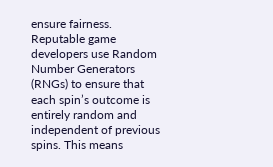ensure fairness. Reputable game developers use Random Number Generators (RNGs) to ensure that each spin’s outcome is entirely random and independent of previous spins. This means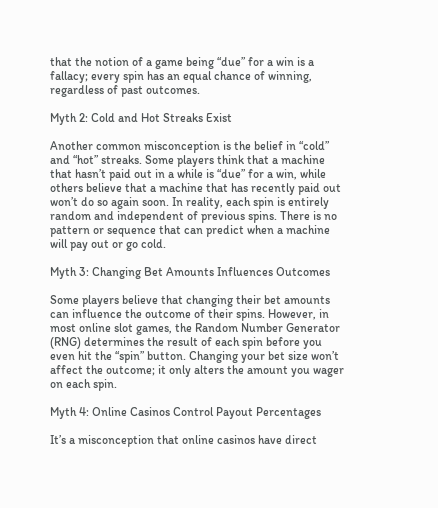that the notion of a game being “due” for a win is a fallacy; every spin has an equal chance of winning, regardless of past outcomes.

Myth 2: Cold and Hot Streaks Exist

Another common misconception is the belief in “cold” and “hot” streaks. Some players think that a machine that hasn’t paid out in a while is “due” for a win, while others believe that a machine that has recently paid out won’t do so again soon. In reality, each spin is entirely random and independent of previous spins. There is no pattern or sequence that can predict when a machine will pay out or go cold.

Myth 3: Changing Bet Amounts Influences Outcomes

Some players believe that changing their bet amounts can influence the outcome of their spins. However, in most online slot games, the Random Number Generator (RNG) determines the result of each spin before you even hit the “spin” button. Changing your bet size won’t affect the outcome; it only alters the amount you wager on each spin.

Myth 4: Online Casinos Control Payout Percentages

It’s a misconception that online casinos have direct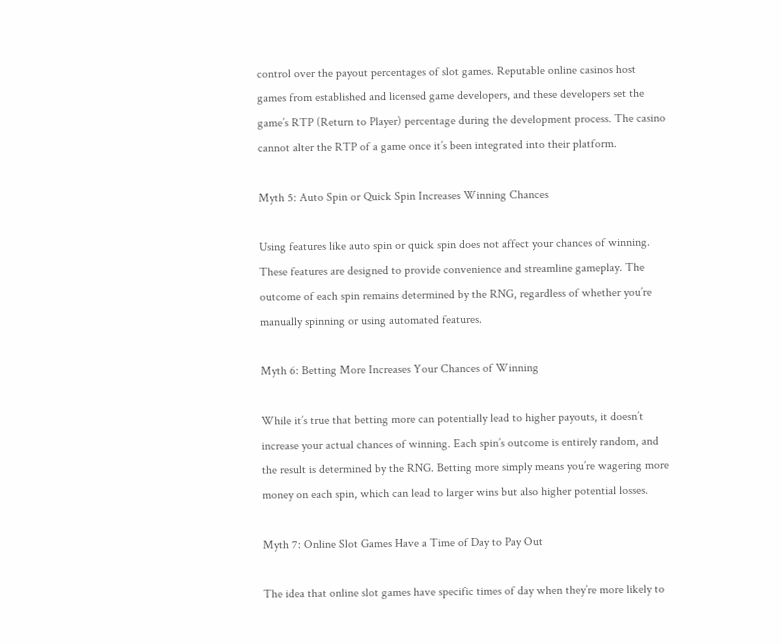control over the payout percentages of slot games. Reputable online casinos host games from established and licensed game developers, and these developers set the game’s RTP (Return to Player) percentage during the development process. The casino cannot alter the RTP of a game once it’s been integrated into their platform.

Myth 5: Auto Spin or Quick Spin Increases Winning Chances

Using features like auto spin or quick spin does not affect your chances of winning. These features are designed to provide convenience and streamline gameplay. The outcome of each spin remains determined by the RNG, regardless of whether you’re manually spinning or using automated features.

Myth 6: Betting More Increases Your Chances of Winning

While it’s true that betting more can potentially lead to higher payouts, it doesn’t increase your actual chances of winning. Each spin’s outcome is entirely random, and the result is determined by the RNG. Betting more simply means you’re wagering more money on each spin, which can lead to larger wins but also higher potential losses.

Myth 7: Online Slot Games Have a Time of Day to Pay Out

The idea that online slot games have specific times of day when they’re more likely to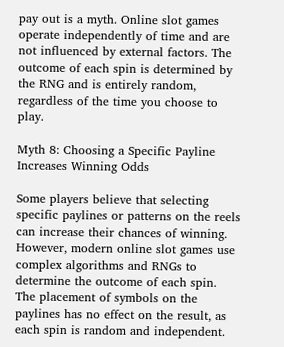pay out is a myth. Online slot games operate independently of time and are not influenced by external factors. The outcome of each spin is determined by the RNG and is entirely random, regardless of the time you choose to play.

Myth 8: Choosing a Specific Payline Increases Winning Odds

Some players believe that selecting specific paylines or patterns on the reels can increase their chances of winning. However, modern online slot games use complex algorithms and RNGs to determine the outcome of each spin. The placement of symbols on the paylines has no effect on the result, as each spin is random and independent.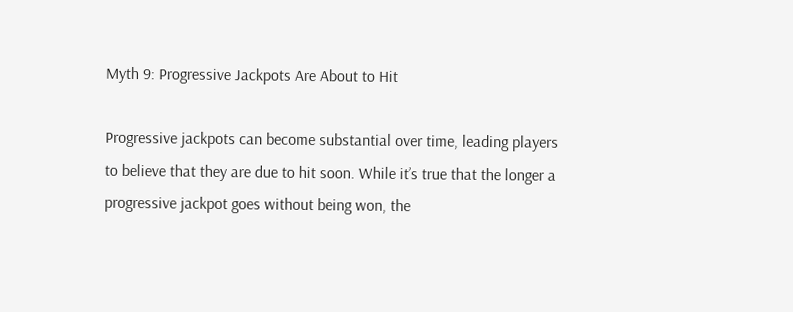Myth 9: Progressive Jackpots Are About to Hit

Progressive jackpots can become substantial over time, leading players to believe that they are due to hit soon. While it’s true that the longer a progressive jackpot goes without being won, the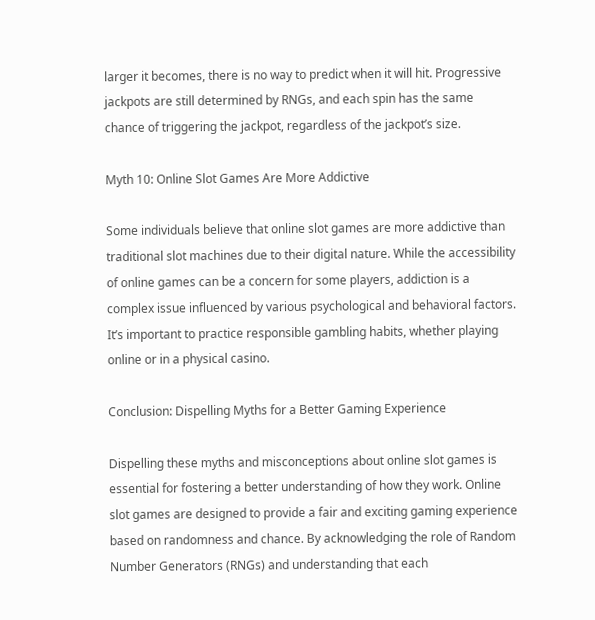larger it becomes, there is no way to predict when it will hit. Progressive jackpots are still determined by RNGs, and each spin has the same chance of triggering the jackpot, regardless of the jackpot’s size.

Myth 10: Online Slot Games Are More Addictive

Some individuals believe that online slot games are more addictive than traditional slot machines due to their digital nature. While the accessibility of online games can be a concern for some players, addiction is a complex issue influenced by various psychological and behavioral factors. It’s important to practice responsible gambling habits, whether playing online or in a physical casino.

Conclusion: Dispelling Myths for a Better Gaming Experience

Dispelling these myths and misconceptions about online slot games is essential for fostering a better understanding of how they work. Online slot games are designed to provide a fair and exciting gaming experience based on randomness and chance. By acknowledging the role of Random Number Generators (RNGs) and understanding that each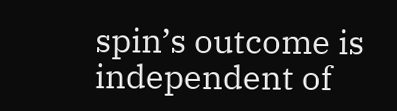spin’s outcome is independent of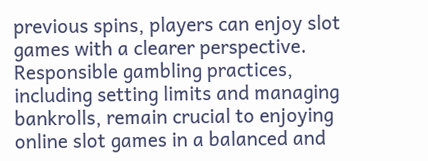previous spins, players can enjoy slot games with a clearer perspective. Responsible gambling practices, including setting limits and managing bankrolls, remain crucial to enjoying online slot games in a balanced and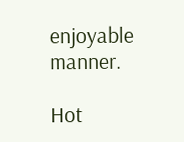enjoyable manner.

Hot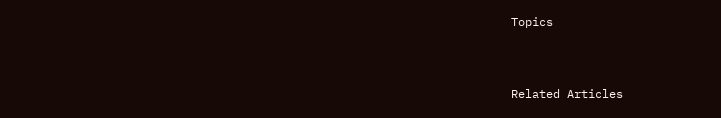Topics


Related Articles